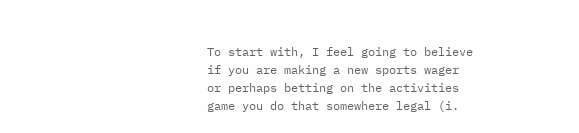To start with, I feel going to believe if you are making a new sports wager or perhaps betting on the activities game you do that somewhere legal (i.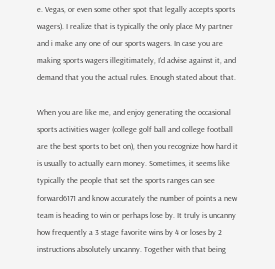e. Vegas, or even some other spot that legally accepts sports wagers). I realize that is typically the only place My partner and i make any one of our sports wagers. In case you are making sports wagers illegitimately, I’d advise against it, and demand that you the actual rules. Enough stated about that.

When you are like me, and enjoy generating the occasional sports activities wager (college golf ball and college football are the best sports to bet on), then you recognize how hard it is usually to actually earn money. Sometimes, it seems like typically the people that set the sports ranges can see forward6171 and know accurately the number of points a new team is heading to win or perhaps lose by. It truly is uncanny how frequently a 3 stage favorite wins by 4 or loses by 2 instructions absolutely uncanny. Together with that being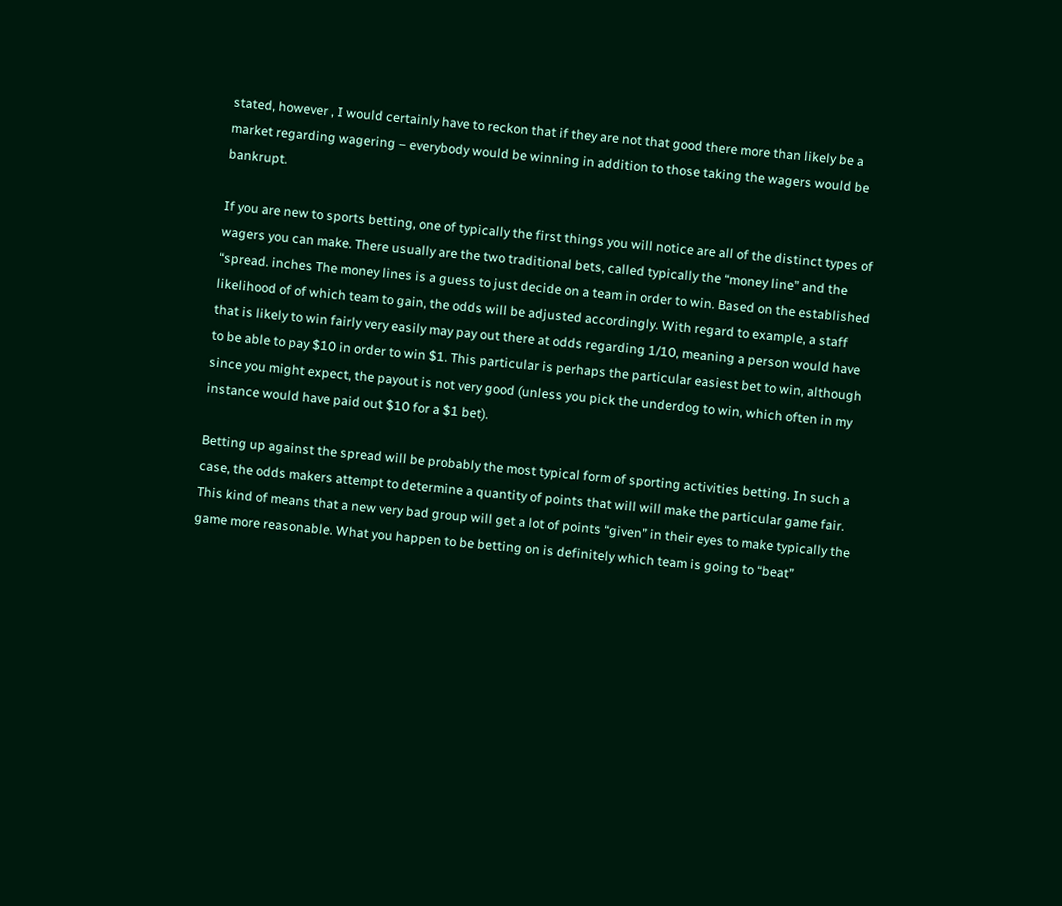stated, however , I would certainly have to reckon that if they are not that good there more than likely be a market regarding wagering – everybody would be winning in addition to those taking the wagers would be bankrupt.

If you are new to sports betting, one of typically the first things you will notice are all of the distinct types of wagers you can make. There usually are the two traditional bets, called typically the “money line” and the “spread. inches The money lines is a guess to just decide on a team in order to win. Based on the established likelihood of of which team to gain, the odds will be adjusted accordingly. With regard to example, a staff that is likely to win fairly very easily may pay out there at odds regarding 1/10, meaning a person would have to be able to pay $10 in order to win $1. This particular is perhaps the particular easiest bet to win, although since you might expect, the payout is not very good (unless you pick the underdog to win, which often in my instance would have paid out $10 for a $1 bet).

Betting up against the spread will be probably the most typical form of sporting activities betting. In such a case, the odds makers attempt to determine a quantity of points that will will make the particular game fair. This kind of means that a new very bad group will get a lot of points “given” in their eyes to make typically the game more reasonable. What you happen to be betting on is definitely which team is going to “beat”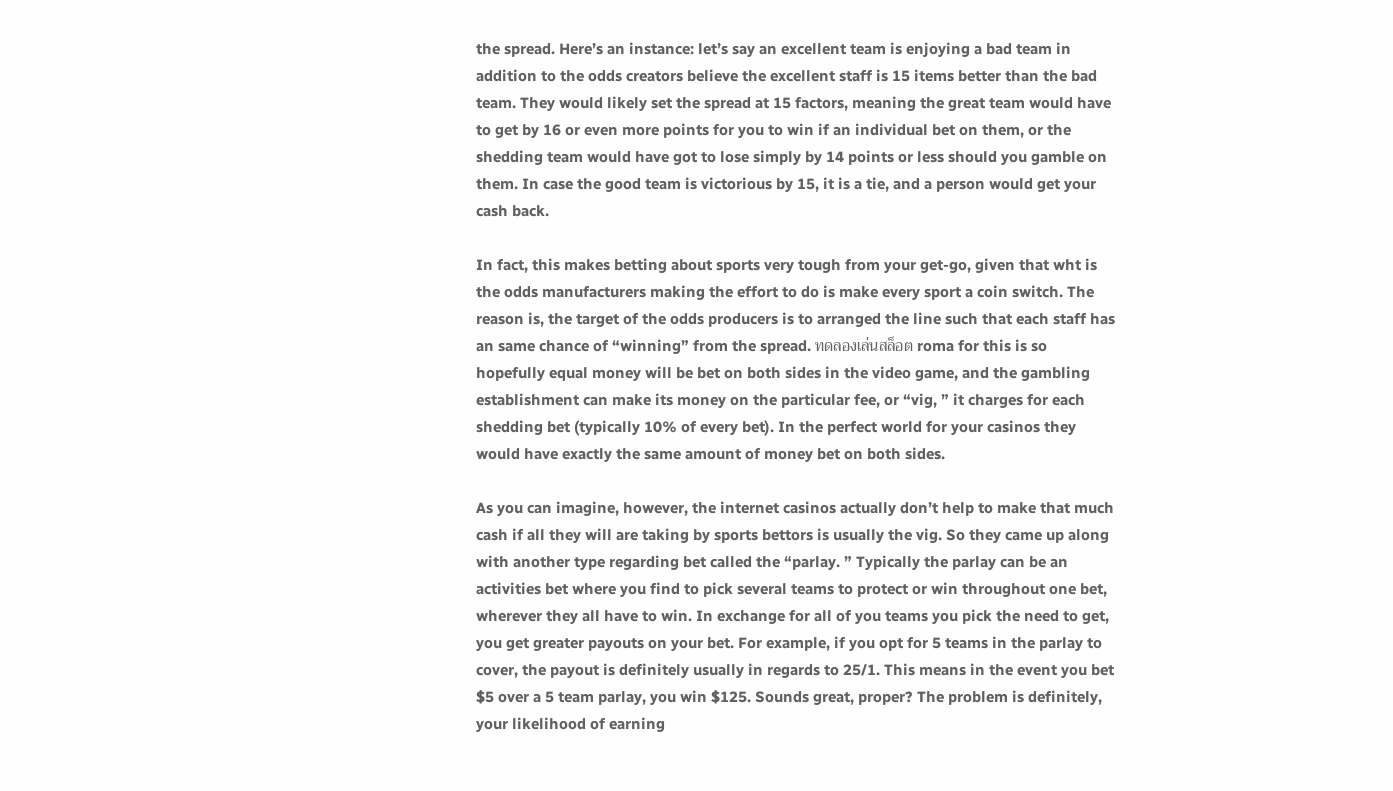the spread. Here’s an instance: let’s say an excellent team is enjoying a bad team in addition to the odds creators believe the excellent staff is 15 items better than the bad team. They would likely set the spread at 15 factors, meaning the great team would have to get by 16 or even more points for you to win if an individual bet on them, or the shedding team would have got to lose simply by 14 points or less should you gamble on them. In case the good team is victorious by 15, it is a tie, and a person would get your cash back.

In fact, this makes betting about sports very tough from your get-go, given that wht is the odds manufacturers making the effort to do is make every sport a coin switch. The reason is, the target of the odds producers is to arranged the line such that each staff has an same chance of “winning” from the spread. ทดลองเล่นสล็อต roma for this is so hopefully equal money will be bet on both sides in the video game, and the gambling establishment can make its money on the particular fee, or “vig, ” it charges for each shedding bet (typically 10% of every bet). In the perfect world for your casinos they would have exactly the same amount of money bet on both sides.

As you can imagine, however, the internet casinos actually don’t help to make that much cash if all they will are taking by sports bettors is usually the vig. So they came up along with another type regarding bet called the “parlay. ” Typically the parlay can be an activities bet where you find to pick several teams to protect or win throughout one bet, wherever they all have to win. In exchange for all of you teams you pick the need to get, you get greater payouts on your bet. For example, if you opt for 5 teams in the parlay to cover, the payout is definitely usually in regards to 25/1. This means in the event you bet $5 over a 5 team parlay, you win $125. Sounds great, proper? The problem is definitely, your likelihood of earning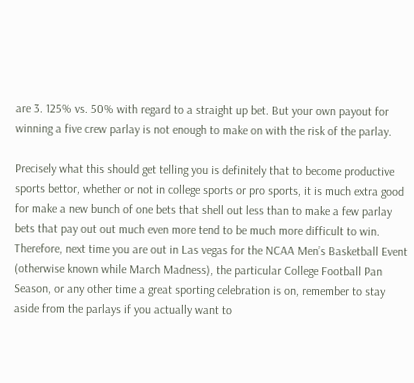are 3. 125% vs. 50% with regard to a straight up bet. But your own payout for winning a five crew parlay is not enough to make on with the risk of the parlay.

Precisely what this should get telling you is definitely that to become productive sports bettor, whether or not in college sports or pro sports, it is much extra good for make a new bunch of one bets that shell out less than to make a few parlay bets that pay out out much even more tend to be much more difficult to win. Therefore, next time you are out in Las vegas for the NCAA Men’s Basketball Event (otherwise known while March Madness), the particular College Football Pan Season, or any other time a great sporting celebration is on, remember to stay aside from the parlays if you actually want to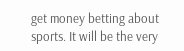get money betting about sports. It will be the very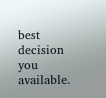best decision you available.